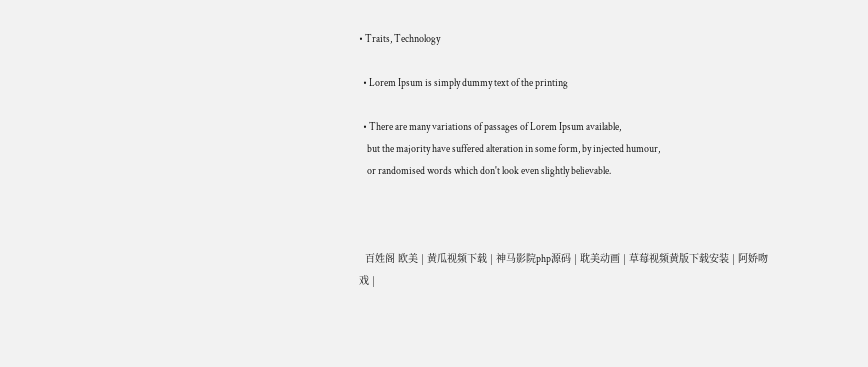• Traits, Technology

  • Lorem Ipsum is simply dummy text of the printing

  • There are many variations of passages of Lorem Ipsum available,
    but the majority have suffered alteration in some form, by injected humour,
    or randomised words which don't look even slightly believable.



  百姓阁 欧美 | 黄瓜视频下载 | 神马影院php源码 | 耽美动画 | 草莓视频黄版下载安装 | 阿娇吻戏 |